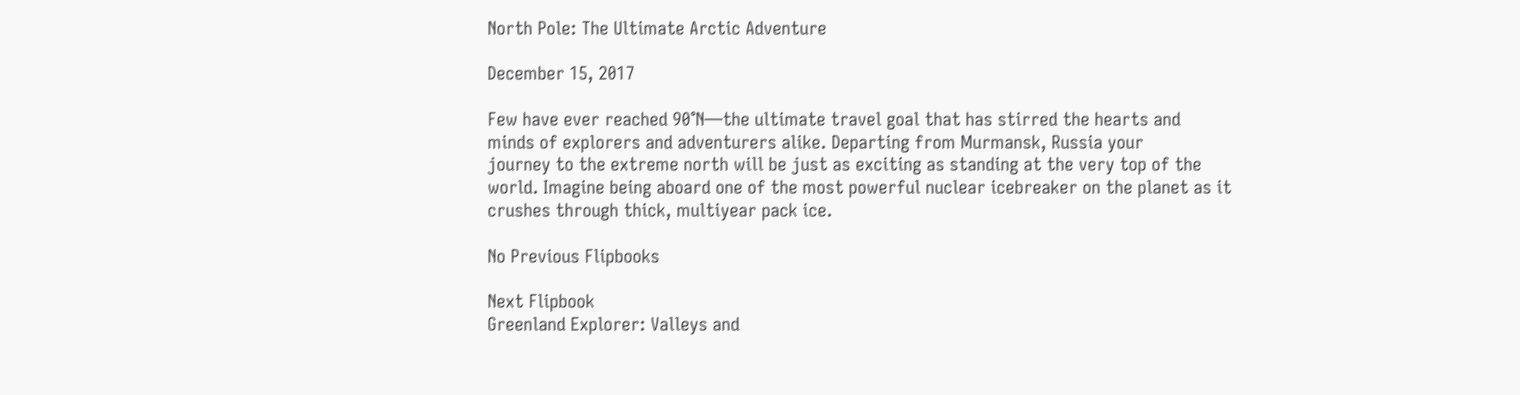North Pole: The Ultimate Arctic Adventure

December 15, 2017

Few have ever reached 90°N—the ultimate travel goal that has stirred the hearts and
minds of explorers and adventurers alike. Departing from Murmansk, Russia your
journey to the extreme north will be just as exciting as standing at the very top of the
world. Imagine being aboard one of the most powerful nuclear icebreaker on the planet as it
crushes through thick, multiyear pack ice.

No Previous Flipbooks

Next Flipbook
Greenland Explorer: Valleys and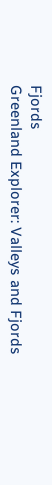Fjords
Greenland Explorer: Valleys and Fjords